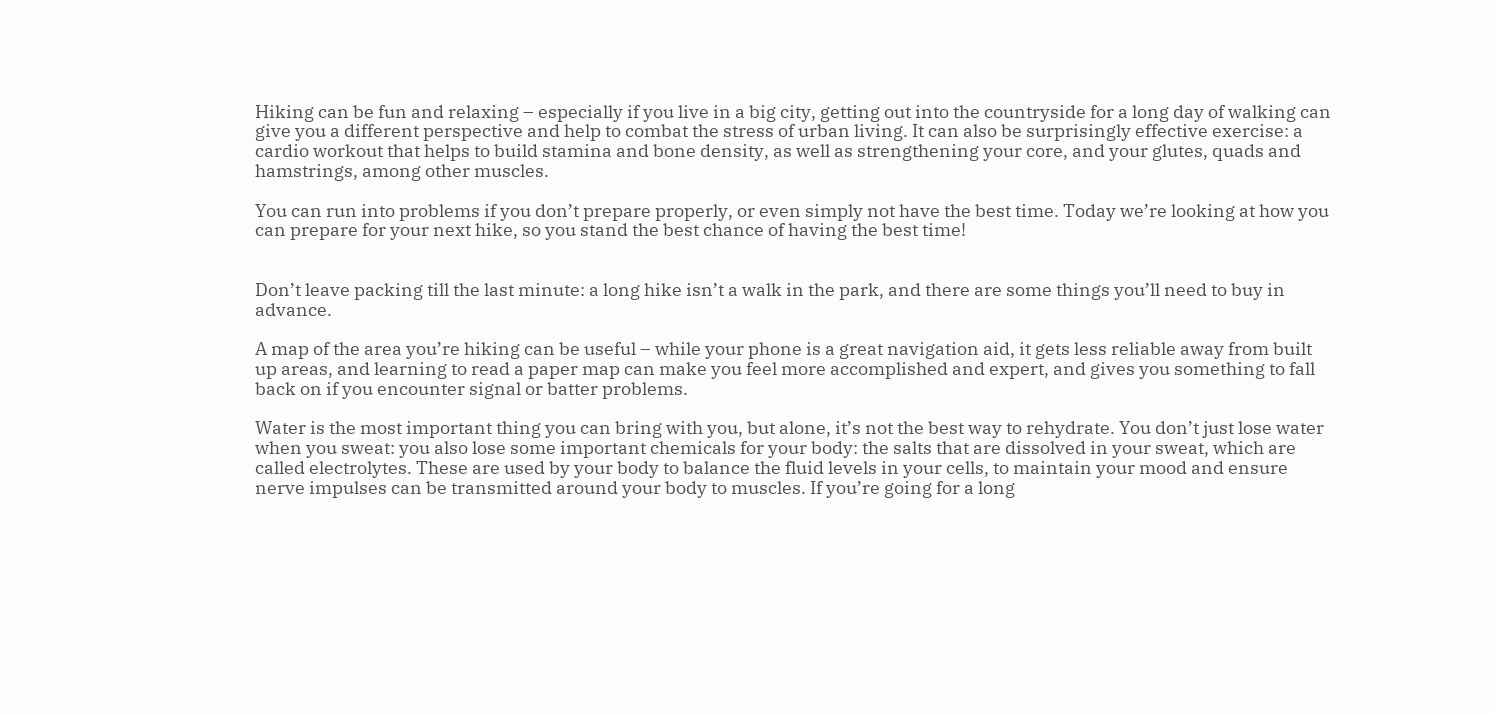Hiking can be fun and relaxing – especially if you live in a big city, getting out into the countryside for a long day of walking can give you a different perspective and help to combat the stress of urban living. It can also be surprisingly effective exercise: a cardio workout that helps to build stamina and bone density, as well as strengthening your core, and your glutes, quads and hamstrings, among other muscles.

You can run into problems if you don’t prepare properly, or even simply not have the best time. Today we’re looking at how you can prepare for your next hike, so you stand the best chance of having the best time!


Don’t leave packing till the last minute: a long hike isn’t a walk in the park, and there are some things you’ll need to buy in advance.

A map of the area you’re hiking can be useful – while your phone is a great navigation aid, it gets less reliable away from built up areas, and learning to read a paper map can make you feel more accomplished and expert, and gives you something to fall back on if you encounter signal or batter problems.

Water is the most important thing you can bring with you, but alone, it’s not the best way to rehydrate. You don’t just lose water when you sweat: you also lose some important chemicals for your body: the salts that are dissolved in your sweat, which are called electrolytes. These are used by your body to balance the fluid levels in your cells, to maintain your mood and ensure nerve impulses can be transmitted around your body to muscles. If you’re going for a long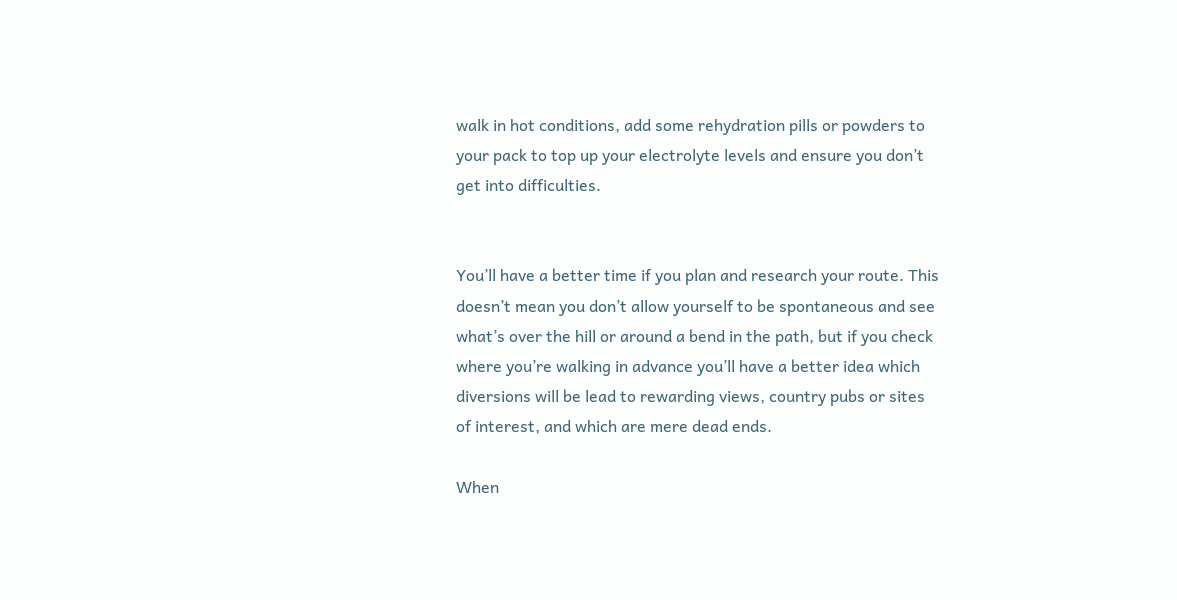walk in hot conditions, add some rehydration pills or powders to your pack to top up your electrolyte levels and ensure you don’t get into difficulties.


You’ll have a better time if you plan and research your route. This doesn’t mean you don’t allow yourself to be spontaneous and see what’s over the hill or around a bend in the path, but if you check where you’re walking in advance you’ll have a better idea which diversions will be lead to rewarding views, country pubs or sites of interest, and which are mere dead ends.

When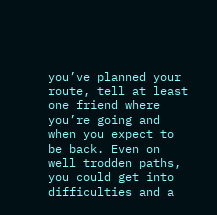you’ve planned your route, tell at least one friend where you’re going and when you expect to be back. Even on well trodden paths, you could get into difficulties and a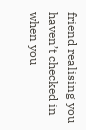friend realising you haven’t checked in when you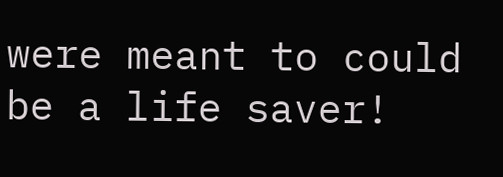were meant to could be a life saver!